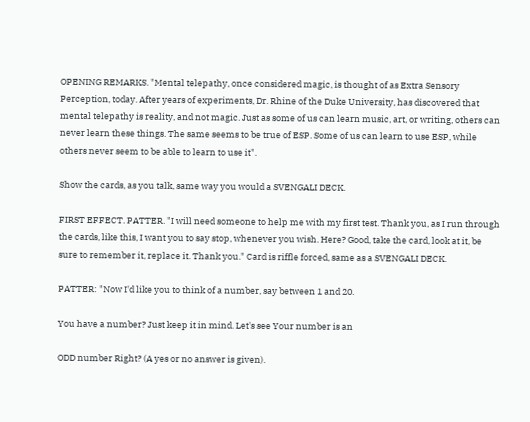OPENING REMARKS. "Mental telepathy, once considered magic, is thought of as Extra Sensory Perception, today. After years of experiments, Dr. Rhine of the Duke University, has discovered that mental telepathy is reality, and not magic. Just as some of us can learn music, art, or writing, others can never learn these things. The same seems to be true of ESP. Some of us can learn to use ESP, while others never seem to be able to learn to use it".

Show the cards, as you talk, same way you would a SVENGALI DECK.

FIRST EFFECT. PATTER. "I will need someone to help me with my first test. Thank you, as I run through the cards, like this, I want you to say stop, whenever you wish. Here? Good, take the card, look at it, be sure to remember it, replace it. Thank you." Card is riffle forced, same as a SVENGALI DECK.

PATTER: "Now I'd like you to think of a number, say between 1 and 20.

You have a number? Just keep it in mind. Let's see Your number is an

ODD number Right? (A yes or no answer is given).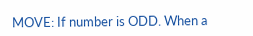MOVE: If number is ODD. When a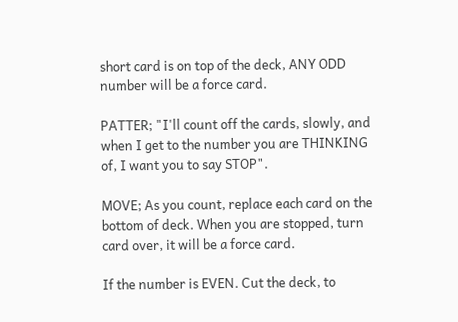short card is on top of the deck, ANY ODD number will be a force card.

PATTER; "I'll count off the cards, slowly, and when I get to the number you are THINKING of, I want you to say STOP".

MOVE; As you count, replace each card on the bottom of deck. When you are stopped, turn card over, it will be a force card.

If the number is EVEN. Cut the deck, to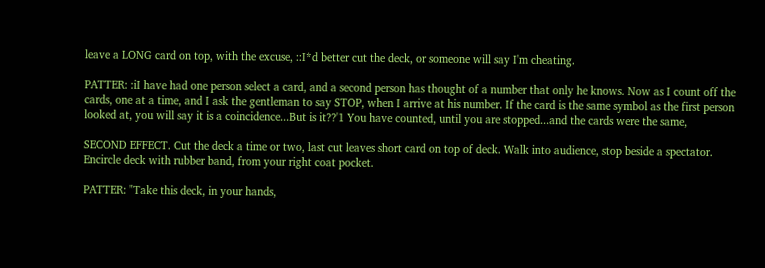leave a LONG card on top, with the excuse, ::I*d better cut the deck, or someone will say I'm cheating.

PATTER: :iI have had one person select a card, and a second person has thought of a number that only he knows. Now as I count off the cards, one at a time, and I ask the gentleman to say STOP, when I arrive at his number. If the card is the same symbol as the first person looked at, you will say it is a coincidence...But is it??'1 You have counted, until you are stopped...and the cards were the same,

SECOND EFFECT. Cut the deck a time or two, last cut leaves short card on top of deck. Walk into audience, stop beside a spectator. Encircle deck with rubber band, from your right coat pocket.

PATTER: "Take this deck, in your hands,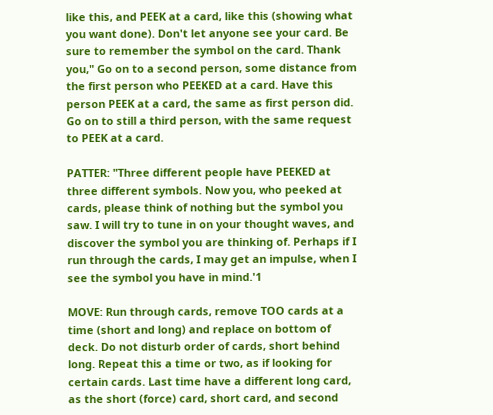like this, and PEEK at a card, like this (showing what you want done). Don't let anyone see your card. Be sure to remember the symbol on the card. Thank you," Go on to a second person, some distance from the first person who PEEKED at a card. Have this person PEEK at a card, the same as first person did. Go on to still a third person, with the same request to PEEK at a card.

PATTER: "Three different people have PEEKED at three different symbols. Now you, who peeked at cards, please think of nothing but the symbol you saw. I will try to tune in on your thought waves, and discover the symbol you are thinking of. Perhaps if I run through the cards, I may get an impulse, when I see the symbol you have in mind.'1

MOVE: Run through cards, remove TOO cards at a time (short and long) and replace on bottom of deck. Do not disturb order of cards, short behind long. Repeat this a time or two, as if looking for certain cards. Last time have a different long card, as the short (force) card, short card, and second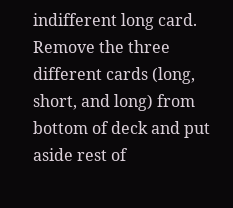indifferent long card. Remove the three different cards (long, short, and long) from bottom of deck and put aside rest of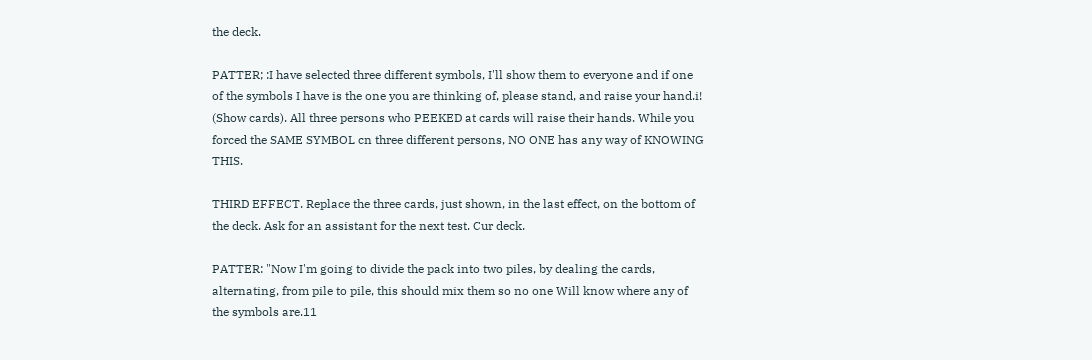the deck.

PATTER; :I have selected three different symbols, I'll show them to everyone and if one of the symbols I have is the one you are thinking of, please stand, and raise your hand.i! (Show cards). All three persons who PEEKED at cards will raise their hands. While you forced the SAME SYMBOL cn three different persons, NO ONE has any way of KNOWING THIS.

THIRD EFFECT. Replace the three cards, just shown, in the last effect, on the bottom of the deck. Ask for an assistant for the next test. Cur deck.

PATTER: "Now I'm going to divide the pack into two piles, by dealing the cards, alternating, from pile to pile, this should mix them so no one Will know where any of the symbols are.11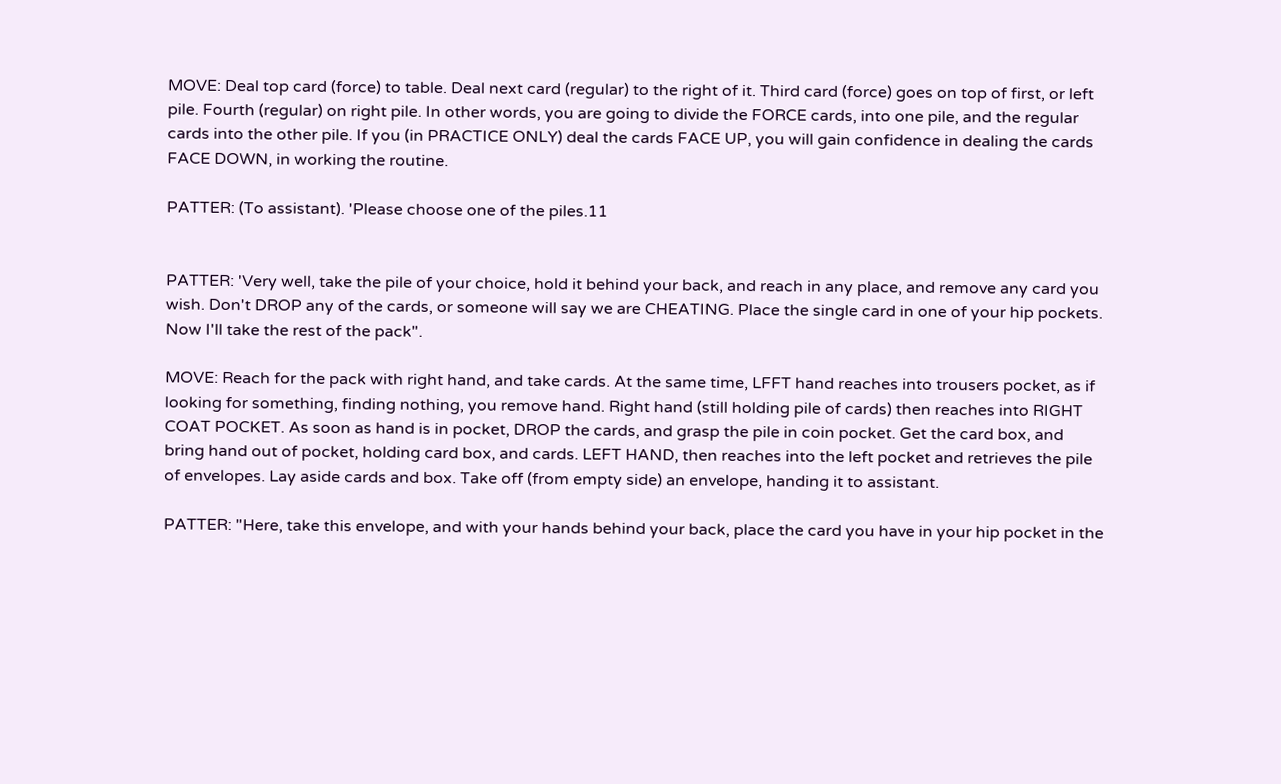MOVE: Deal top card (force) to table. Deal next card (regular) to the right of it. Third card (force) goes on top of first, or left pile. Fourth (regular) on right pile. In other words, you are going to divide the FORCE cards, into one pile, and the regular cards into the other pile. If you (in PRACTICE ONLY) deal the cards FACE UP, you will gain confidence in dealing the cards FACE DOWN, in working the routine.

PATTER: (To assistant). 'Please choose one of the piles.11


PATTER: 'Very well, take the pile of your choice, hold it behind your back, and reach in any place, and remove any card you wish. Don't DROP any of the cards, or someone will say we are CHEATING. Place the single card in one of your hip pockets. Now I'll take the rest of the pack".

MOVE: Reach for the pack with right hand, and take cards. At the same time, LFFT hand reaches into trousers pocket, as if looking for something, finding nothing, you remove hand. Right hand (still holding pile of cards) then reaches into RIGHT COAT POCKET. As soon as hand is in pocket, DROP the cards, and grasp the pile in coin pocket. Get the card box, and bring hand out of pocket, holding card box, and cards. LEFT HAND, then reaches into the left pocket and retrieves the pile of envelopes. Lay aside cards and box. Take off (from empty side) an envelope, handing it to assistant.

PATTER: "Here, take this envelope, and with your hands behind your back, place the card you have in your hip pocket in the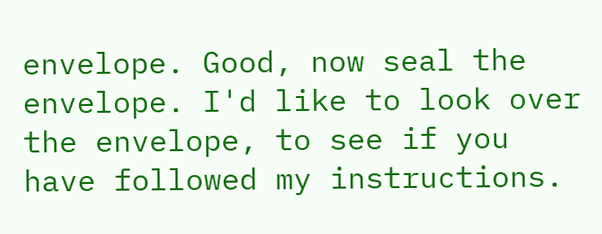envelope. Good, now seal the envelope. I'd like to look over the envelope, to see if you have followed my instructions.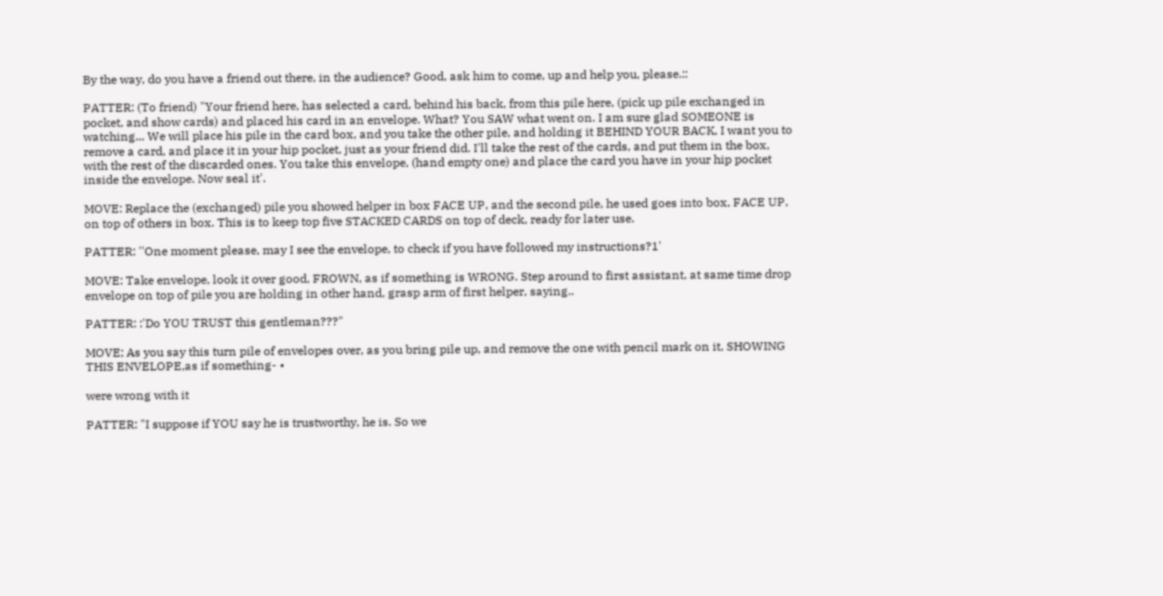By the way, do you have a friend out there, in the audience? Good, ask him to come, up and help you, please.::

PATTER: (To friend) "Your friend here, has selected a card, behind his back, from this pile here, (pick up pile exchanged in pocket, and show cards) and placed his card in an envelope. What? You SAW what went on. I am sure glad SOMEONE is watching... We will place his pile in the card box, and you take the other pile, and holding it BEHIND YOUR BACK, I want you to remove a card, and place it in your hip pocket, just as your friend did. I'll take the rest of the cards, and put them in the box, with the rest of the discarded ones. You take this envelope, (hand empty one) and place the card you have in your hip pocket inside the envelope. Now seal it'.

MOVE: Replace the (exchanged) pile you showed helper in box FACE UP, and the second pile, he used goes into box, FACE UP, on top of others in box. This is to keep top five STACKED CARDS on top of deck, ready for later use.

PATTER: ''One moment please, may I see the envelope, to check if you have followed my instructions?1'

MOVE: Take envelope, look it over good, FROWN, as if something is WRONG. Step around to first assistant, at same time drop envelope on top of pile you are holding in other hand, grasp arm of first helper, saying..

PATTER: :'Do YOU TRUST this gentleman???"

MOVE; As you say this turn pile of envelopes over, as you bring pile up, and remove the one with pencil mark on it, SHOWING THIS ENVELOPE,as if something- •

were wrong with it

PATTER: "I suppose if YOU say he is trustworthy, he is. So we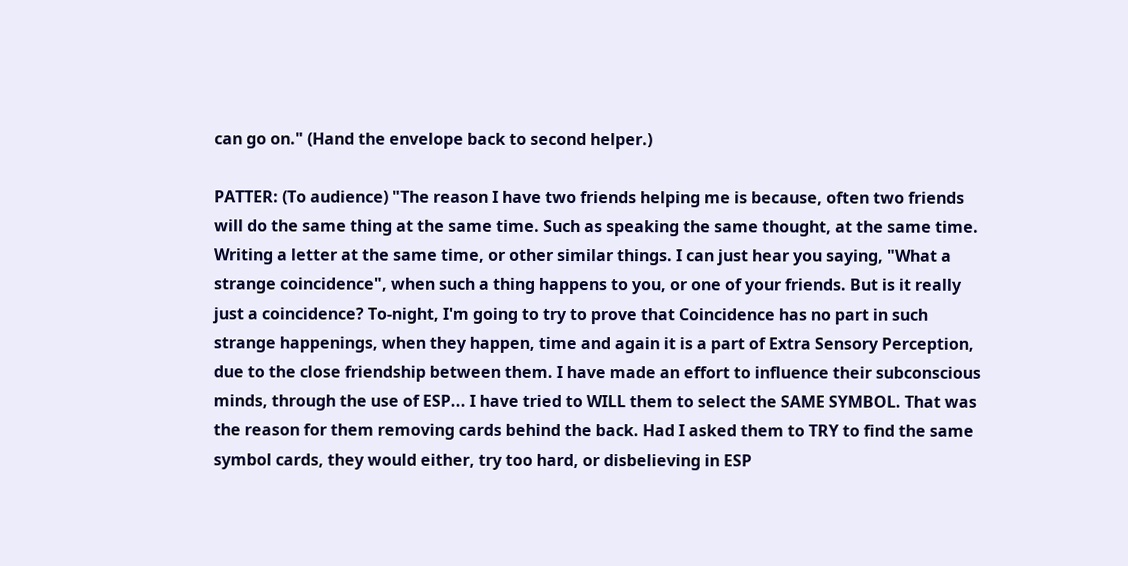can go on." (Hand the envelope back to second helper.)

PATTER: (To audience) "The reason I have two friends helping me is because, often two friends will do the same thing at the same time. Such as speaking the same thought, at the same time. Writing a letter at the same time, or other similar things. I can just hear you saying, "What a strange coincidence", when such a thing happens to you, or one of your friends. But is it really just a coincidence? To-night, I'm going to try to prove that Coincidence has no part in such strange happenings, when they happen, time and again it is a part of Extra Sensory Perception, due to the close friendship between them. I have made an effort to influence their subconscious minds, through the use of ESP... I have tried to WILL them to select the SAME SYMBOL. That was the reason for them removing cards behind the back. Had I asked them to TRY to find the same symbol cards, they would either, try too hard, or disbelieving in ESP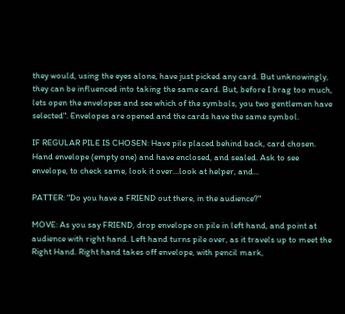they would, using the eyes alone, have just picked any card. But unknowingly, they can be influenced into taking the same card. But, before I brag too much, lets open the envelopes and see which of the symbols, you two gentlemen have selected". Envelopes are opened and the cards have the same symbol.

IF REGULAR PILE IS CHOSEN: Have pile placed behind back, card chosen. Hand envelope (empty one) and have enclosed, and sealed. Ask to see envelope, to check same, look it over...look at helper, and...

PATTER: "Do you have a FRIEND out there, in the audience?"

MOVE: As you say FRIEND, drop envelope on pile in left hand, and point at audience with right hand. Left hand turns pile over, as it travels up to meet the Right Hand. Right hand takes off envelope, with pencil mark,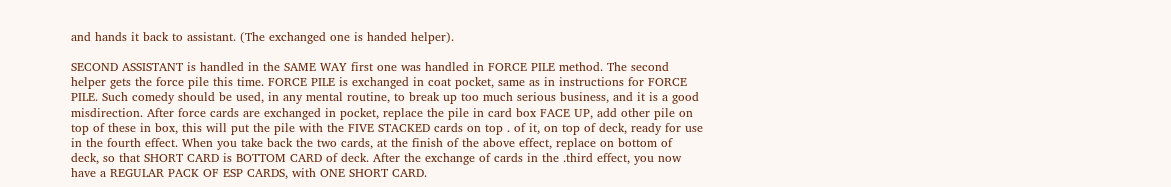and hands it back to assistant. (The exchanged one is handed helper).

SECOND ASSISTANT is handled in the SAME WAY first one was handled in FORCE PILE method. The second helper gets the force pile this time. FORCE PILE is exchanged in coat pocket, same as in instructions for FORCE PILE. Such comedy should be used, in any mental routine, to break up too much serious business, and it is a good misdirection. After force cards are exchanged in pocket, replace the pile in card box FACE UP, add other pile on top of these in box, this will put the pile with the FIVE STACKED cards on top . of it, on top of deck, ready for use in the fourth effect. When you take back the two cards, at the finish of the above effect, replace on bottom of deck, so that SHORT CARD is BOTTOM CARD of deck. After the exchange of cards in the .third effect, you now have a REGULAR PACK OF ESP CARDS, with ONE SHORT CARD.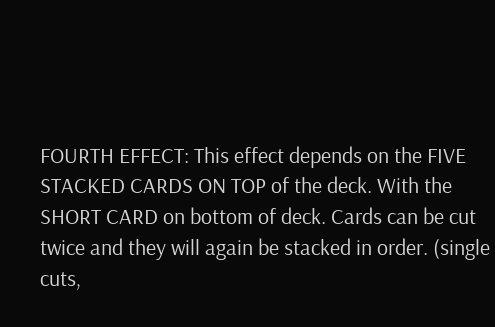FOURTH EFFECT: This effect depends on the FIVE STACKED CARDS ON TOP of the deck. With the SHORT CARD on bottom of deck. Cards can be cut twice and they will again be stacked in order. (single cuts,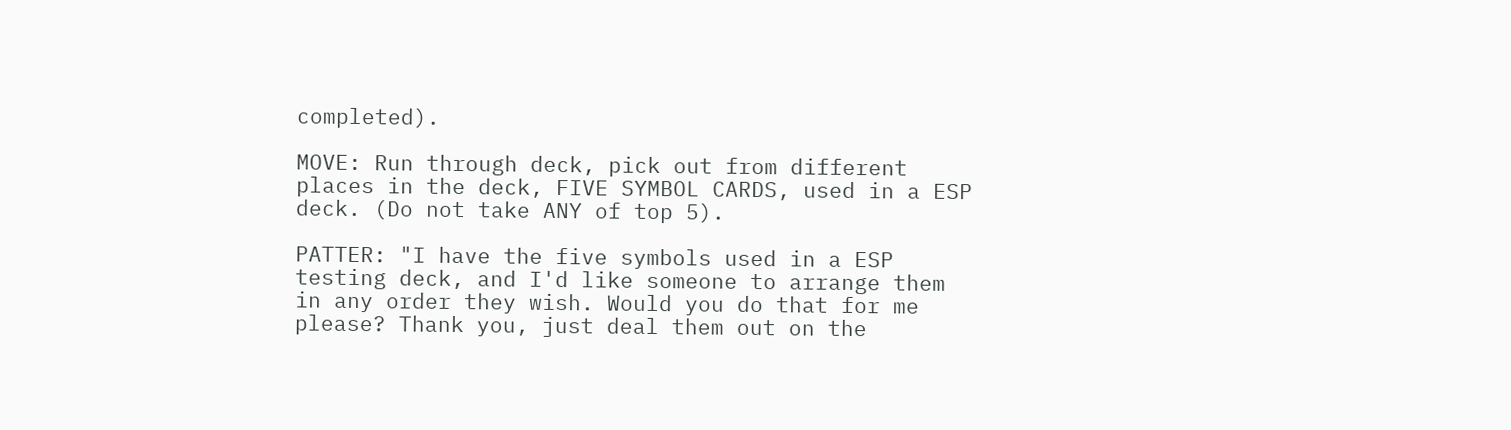completed).

MOVE: Run through deck, pick out from different places in the deck, FIVE SYMBOL CARDS, used in a ESP deck. (Do not take ANY of top 5).

PATTER: "I have the five symbols used in a ESP testing deck, and I'd like someone to arrange them in any order they wish. Would you do that for me please? Thank you, just deal them out on the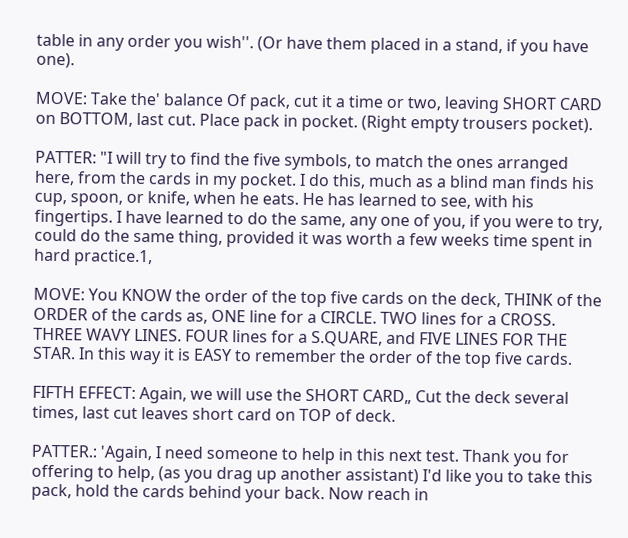table in any order you wish''. (Or have them placed in a stand, if you have one).

MOVE: Take the' balance Of pack, cut it a time or two, leaving SHORT CARD on BOTTOM, last cut. Place pack in pocket. (Right empty trousers pocket).

PATTER: "I will try to find the five symbols, to match the ones arranged here, from the cards in my pocket. I do this, much as a blind man finds his cup, spoon, or knife, when he eats. He has learned to see, with his fingertips. I have learned to do the same, any one of you, if you were to try, could do the same thing, provided it was worth a few weeks time spent in hard practice.1,

MOVE: You KNOW the order of the top five cards on the deck, THINK of the ORDER of the cards as, ONE line for a CIRCLE. TWO lines for a CROSS. THREE WAVY LINES. FOUR lines for a S.QUARE, and FIVE LINES FOR THE STAR. In this way it is EASY to remember the order of the top five cards.

FIFTH EFFECT: Again, we will use the SHORT CARD„ Cut the deck several times, last cut leaves short card on TOP of deck.

PATTER.: 'Again, I need someone to help in this next test. Thank you for offering to help, (as you drag up another assistant) I'd like you to take this pack, hold the cards behind your back. Now reach in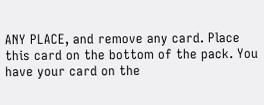ANY PLACE, and remove any card. Place this card on the bottom of the pack. You have your card on the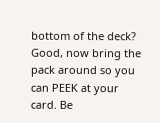bottom of the deck? Good, now bring the pack around so you can PEEK at your card. Be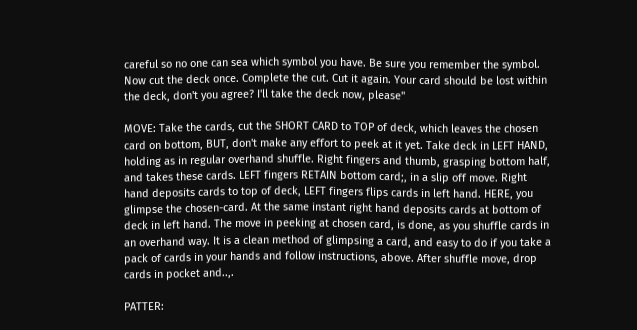careful so no one can sea which symbol you have. Be sure you remember the symbol. Now cut the deck once. Complete the cut. Cut it again. Your card should be lost within the deck, don't you agree? I'll take the deck now, please"

MOVE: Take the cards, cut the SHORT CARD to TOP of deck, which leaves the chosen card on bottom, BUT, don't make any effort to peek at it yet. Take deck in LEFT HAND, holding as in regular overhand shuffle. Right fingers and thumb, grasping bottom half, and takes these cards. LEFT fingers RETAIN bottom card;, in a slip off move. Right hand deposits cards to top of deck, LEFT fingers flips cards in left hand. HERE, you glimpse the chosen-card. At the same instant right hand deposits cards at bottom of deck in left hand. The move in peeking at chosen card, is done, as you shuffle cards in an overhand way. It is a clean method of glimpsing a card, and easy to do if you take a pack of cards in your hands and follow instructions, above. After shuffle move, drop cards in pocket and..,.

PATTER: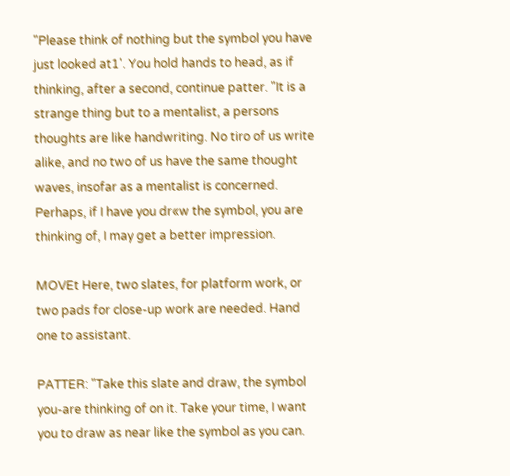"Please think of nothing but the symbol you have just looked at1'. You hold hands to head, as if thinking, after a second, continue patter. "It is a strange thing but to a mentalist, a persons thoughts are like handwriting. No tiro of us write alike, and no two of us have the same thought waves, insofar as a mentalist is concerned. Perhaps, if I have you dr«w the symbol, you are thinking of, I may get a better impression.

MOVEt Here, two slates, for platform work, or two pads for close-up work are needed. Hand one to assistant.

PATTER: "Take this slate and draw, the symbol you-are thinking of on it. Take your time, I want you to draw as near like the symbol as you can.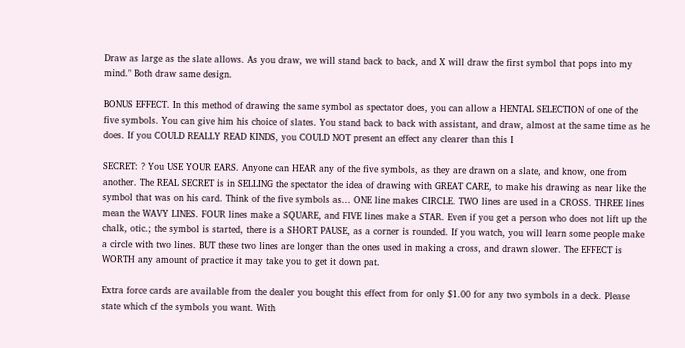Draw as large as the slate allows. As you draw, we will stand back to back, and X will draw the first symbol that pops into my mind." Both draw same design.

BONUS EFFECT. In this method of drawing the same symbol as spectator does, you can allow a HENTAL SELECTION of one of the five symbols. You can give him his choice of slates. You stand back to back with assistant, and draw, almost at the same time as he does. If you COULD REALLY READ KINDS, you COULD NOT present an effect any clearer than this I

SECRET: ? You USE YOUR EARS. Anyone can HEAR any of the five symbols, as they are drawn on a slate, and know, one from another. The REAL SECRET is in SELLING the spectator the idea of drawing with GREAT CARE, to make his drawing as near like the symbol that was on his card. Think of the five symbols as... ONE line makes CIRCLE. TWO lines are used in a CROSS. THREE lines mean the WAVY LINES. FOUR lines make a SQUARE, and FIVE lines make a STAR. Even if you get a person who does not lift up the chalk, otic.; the symbol is started, there is a SHORT PAUSE, as a corner is rounded. If you watch, you will learn some people make a circle with two lines. BUT these two lines are longer than the ones used in making a cross, and drawn slower. The EFFECT is WORTH any amount of practice it may take you to get it down pat.

Extra force cards are available from the dealer you bought this effect from for only $1.00 for any two symbols in a deck. Please state which cf the symbols you want. With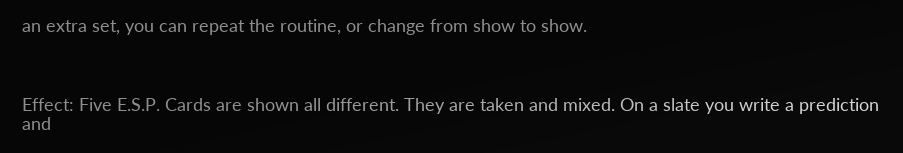an extra set, you can repeat the routine, or change from show to show.



Effect: Five E.S.P. Cards are shown all different. They are taken and mixed. On a slate you write a prediction and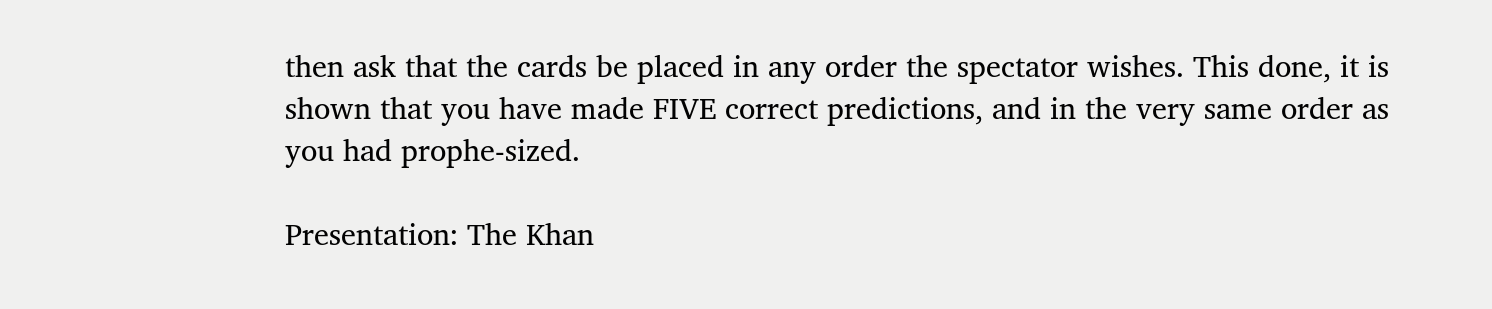then ask that the cards be placed in any order the spectator wishes. This done, it is shown that you have made FIVE correct predictions, and in the very same order as you had prophe-sized.

Presentation: The Khan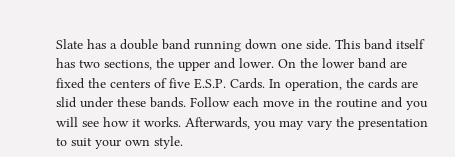Slate has a double band running down one side. This band itself has two sections, the upper and lower. On the lower band are fixed the centers of five E.S.P. Cards. In operation, the cards are slid under these bands. Follow each move in the routine and you will see how it works. Afterwards, you may vary the presentation to suit your own style.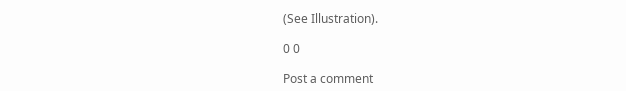(See Illustration).

0 0

Post a comment